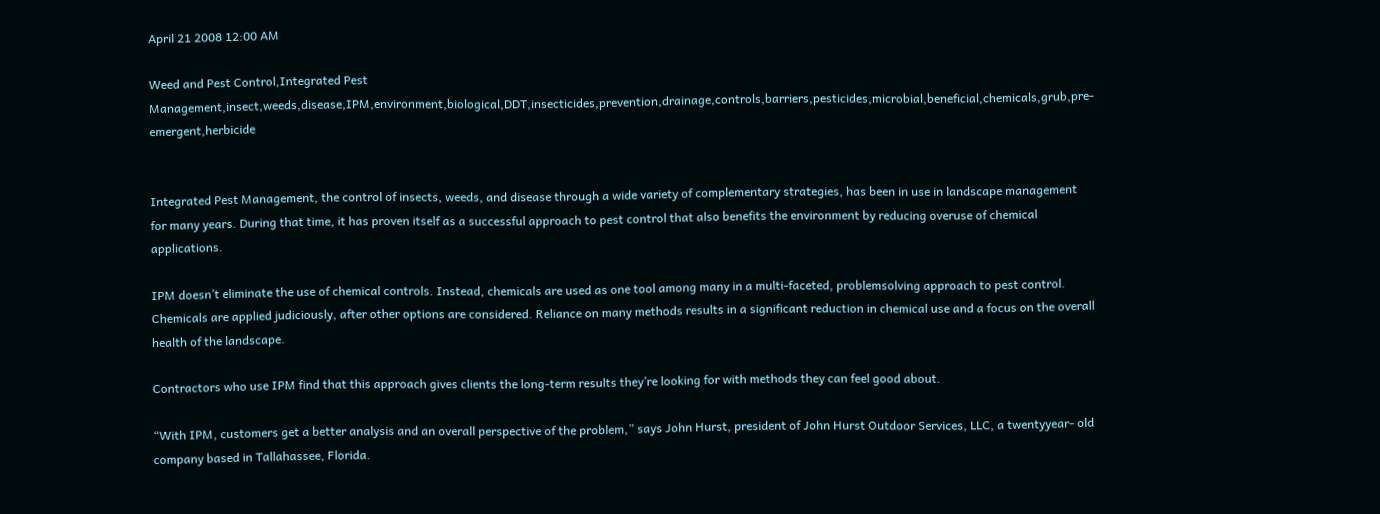April 21 2008 12:00 AM

Weed and Pest Control,Integrated Pest Management,insect,weeds,disease,IPM,environment,biological,DDT,insecticides,prevention,drainage,controls,barriers,pesticides,microbial,beneficial,chemicals,grub,pre-emergent,herbicide


Integrated Pest Management, the control of insects, weeds, and disease through a wide variety of complementary strategies, has been in use in landscape management for many years. During that time, it has proven itself as a successful approach to pest control that also benefits the environment by reducing overuse of chemical applications.

IPM doesn’t eliminate the use of chemical controls. Instead, chemicals are used as one tool among many in a multi-faceted, problemsolving approach to pest control. Chemicals are applied judiciously, after other options are considered. Reliance on many methods results in a significant reduction in chemical use and a focus on the overall health of the landscape.

Contractors who use IPM find that this approach gives clients the long-term results they’re looking for with methods they can feel good about.

“With IPM, customers get a better analysis and an overall perspective of the problem,” says John Hurst, president of John Hurst Outdoor Services, LLC, a twentyyear- old company based in Tallahassee, Florida.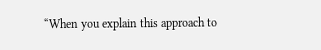“When you explain this approach to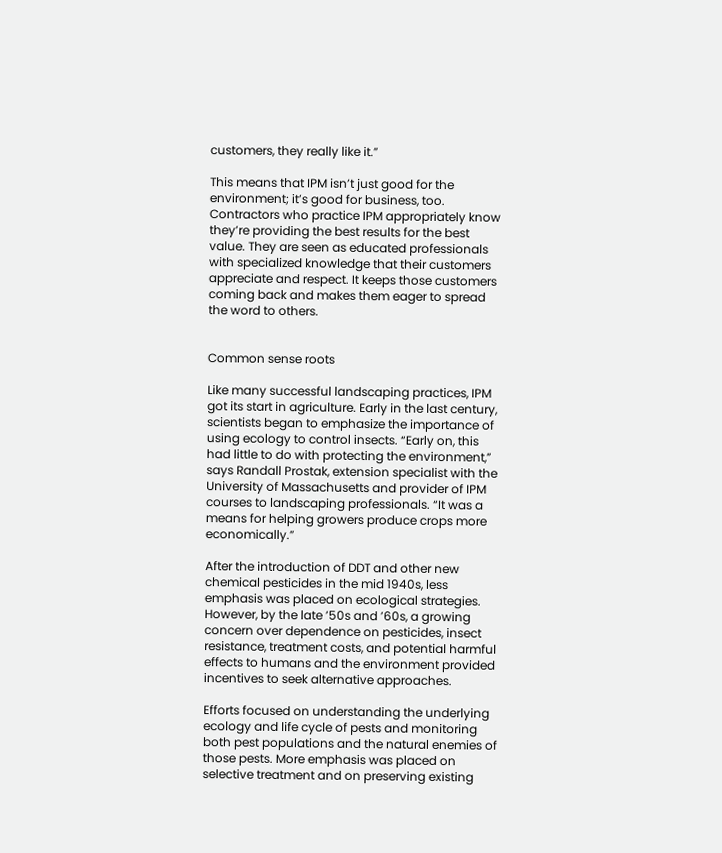customers, they really like it.”

This means that IPM isn’t just good for the environment; it’s good for business, too. Contractors who practice IPM appropriately know they’re providing the best results for the best value. They are seen as educated professionals with specialized knowledge that their customers appreciate and respect. It keeps those customers coming back and makes them eager to spread the word to others.


Common sense roots

Like many successful landscaping practices, IPM got its start in agriculture. Early in the last century, scientists began to emphasize the importance of using ecology to control insects. “Early on, this had little to do with protecting the environment,” says Randall Prostak, extension specialist with the University of Massachusetts and provider of IPM courses to landscaping professionals. “It was a means for helping growers produce crops more economically.”

After the introduction of DDT and other new chemical pesticides in the mid 1940s, less emphasis was placed on ecological strategies. However, by the late ’50s and ’60s, a growing concern over dependence on pesticides, insect resistance, treatment costs, and potential harmful effects to humans and the environment provided incentives to seek alternative approaches.

Efforts focused on understanding the underlying ecology and life cycle of pests and monitoring both pest populations and the natural enemies of those pests. More emphasis was placed on selective treatment and on preserving existing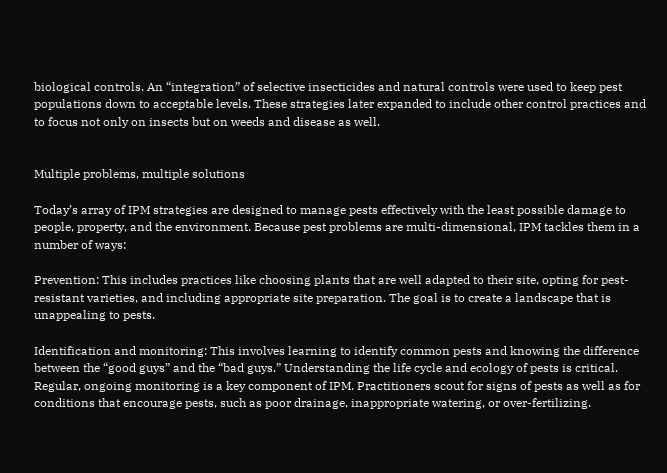biological controls. An “integration” of selective insecticides and natural controls were used to keep pest populations down to acceptable levels. These strategies later expanded to include other control practices and to focus not only on insects but on weeds and disease as well.


Multiple problems, multiple solutions

Today’s array of IPM strategies are designed to manage pests effectively with the least possible damage to people, property, and the environment. Because pest problems are multi-dimensional, IPM tackles them in a number of ways:

Prevention: This includes practices like choosing plants that are well adapted to their site, opting for pest-resistant varieties, and including appropriate site preparation. The goal is to create a landscape that is unappealing to pests.

Identification and monitoring: This involves learning to identify common pests and knowing the difference between the “good guys” and the “bad guys.” Understanding the life cycle and ecology of pests is critical. Regular, ongoing monitoring is a key component of IPM. Practitioners scout for signs of pests as well as for conditions that encourage pests, such as poor drainage, inappropriate watering, or over-fertilizing.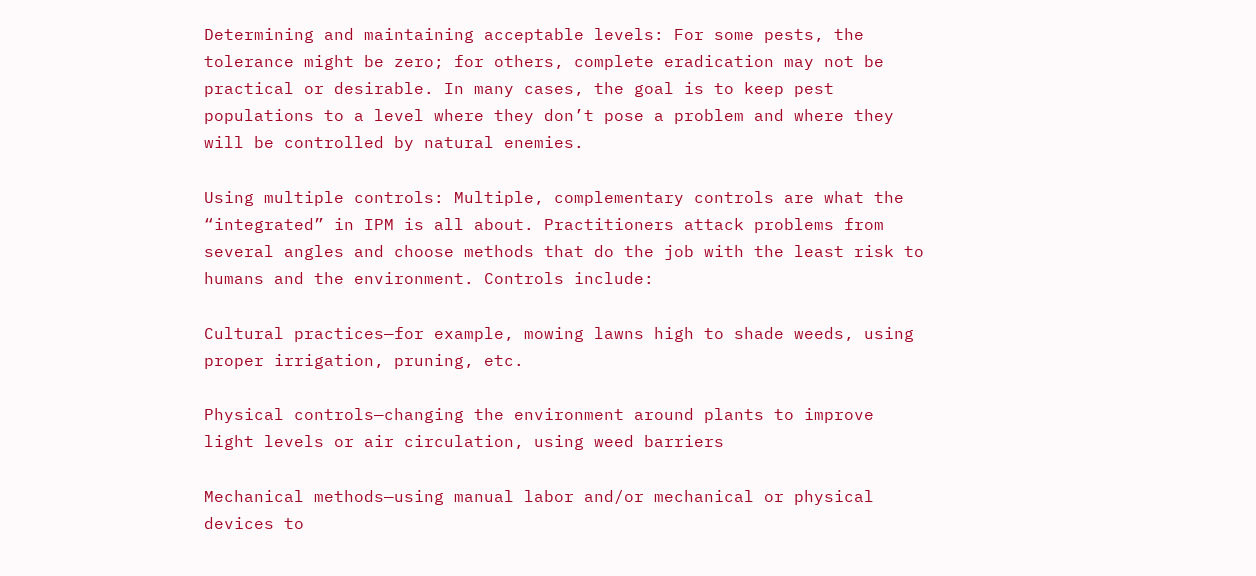Determining and maintaining acceptable levels: For some pests, the tolerance might be zero; for others, complete eradication may not be practical or desirable. In many cases, the goal is to keep pest populations to a level where they don’t pose a problem and where they will be controlled by natural enemies.

Using multiple controls: Multiple, complementary controls are what the “integrated” in IPM is all about. Practitioners attack problems from several angles and choose methods that do the job with the least risk to humans and the environment. Controls include:

Cultural practices—for example, mowing lawns high to shade weeds, using proper irrigation, pruning, etc.

Physical controls—changing the environment around plants to improve light levels or air circulation, using weed barriers

Mechanical methods—using manual labor and/or mechanical or physical devices to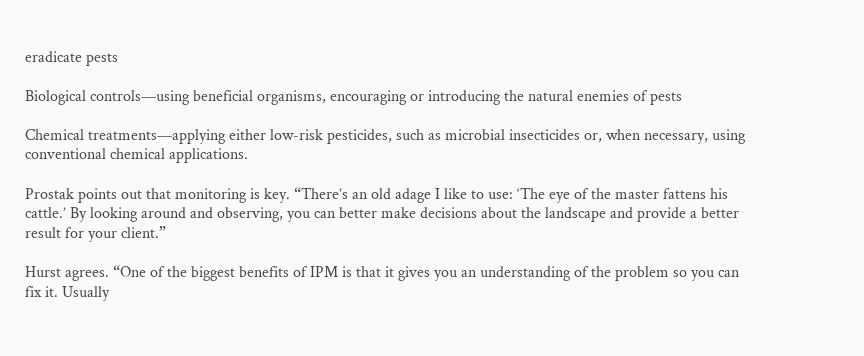eradicate pests

Biological controls—using beneficial organisms, encouraging or introducing the natural enemies of pests

Chemical treatments—applying either low-risk pesticides, such as microbial insecticides or, when necessary, using conventional chemical applications.

Prostak points out that monitoring is key. “There’s an old adage I like to use: ‘The eye of the master fattens his cattle.’ By looking around and observing, you can better make decisions about the landscape and provide a better result for your client.”

Hurst agrees. “One of the biggest benefits of IPM is that it gives you an understanding of the problem so you can fix it. Usually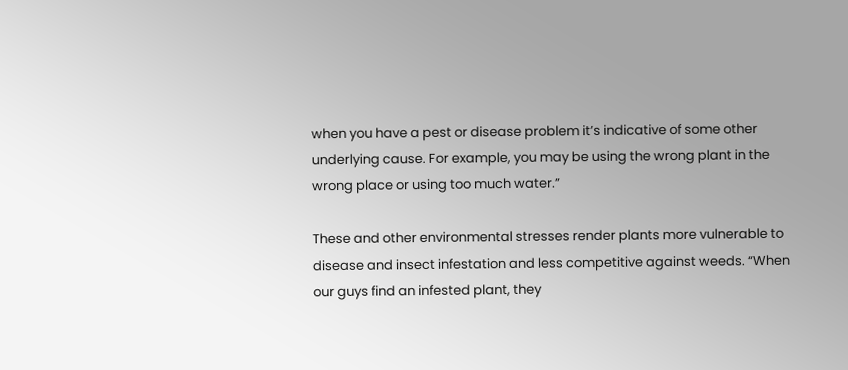when you have a pest or disease problem it’s indicative of some other underlying cause. For example, you may be using the wrong plant in the wrong place or using too much water.”

These and other environmental stresses render plants more vulnerable to disease and insect infestation and less competitive against weeds. “When our guys find an infested plant, they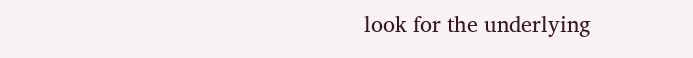look for the underlying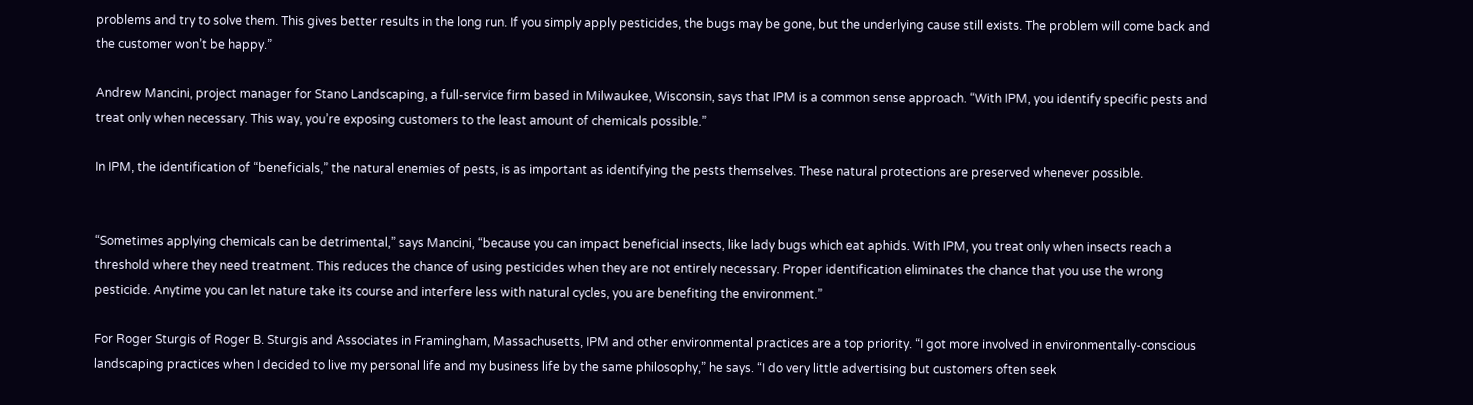problems and try to solve them. This gives better results in the long run. If you simply apply pesticides, the bugs may be gone, but the underlying cause still exists. The problem will come back and the customer won’t be happy.”

Andrew Mancini, project manager for Stano Landscaping, a full-service firm based in Milwaukee, Wisconsin, says that IPM is a common sense approach. “With IPM, you identify specific pests and treat only when necessary. This way, you’re exposing customers to the least amount of chemicals possible.”

In IPM, the identification of “beneficials,” the natural enemies of pests, is as important as identifying the pests themselves. These natural protections are preserved whenever possible.


“Sometimes applying chemicals can be detrimental,” says Mancini, “because you can impact beneficial insects, like lady bugs which eat aphids. With IPM, you treat only when insects reach a threshold where they need treatment. This reduces the chance of using pesticides when they are not entirely necessary. Proper identification eliminates the chance that you use the wrong pesticide. Anytime you can let nature take its course and interfere less with natural cycles, you are benefiting the environment.”

For Roger Sturgis of Roger B. Sturgis and Associates in Framingham, Massachusetts, IPM and other environmental practices are a top priority. “I got more involved in environmentally-conscious landscaping practices when I decided to live my personal life and my business life by the same philosophy,” he says. “I do very little advertising but customers often seek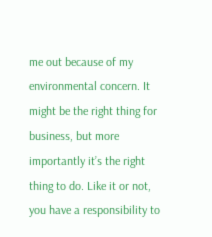me out because of my environmental concern. It might be the right thing for business, but more importantly it’s the right thing to do. Like it or not, you have a responsibility to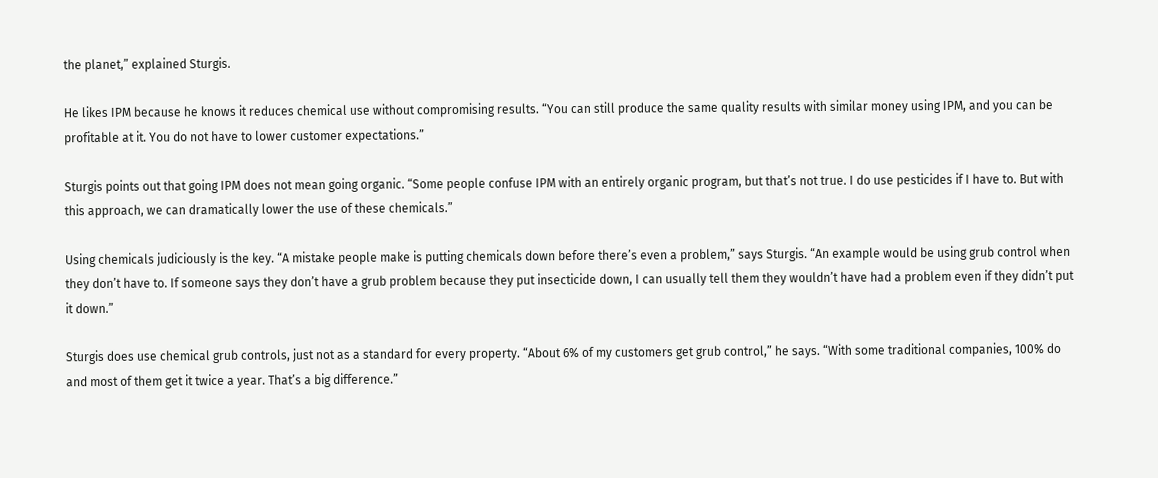the planet,” explained Sturgis.

He likes IPM because he knows it reduces chemical use without compromising results. “You can still produce the same quality results with similar money using IPM, and you can be profitable at it. You do not have to lower customer expectations.”

Sturgis points out that going IPM does not mean going organic. “Some people confuse IPM with an entirely organic program, but that’s not true. I do use pesticides if I have to. But with this approach, we can dramatically lower the use of these chemicals.”

Using chemicals judiciously is the key. “A mistake people make is putting chemicals down before there’s even a problem,” says Sturgis. “An example would be using grub control when they don’t have to. If someone says they don’t have a grub problem because they put insecticide down, I can usually tell them they wouldn’t have had a problem even if they didn’t put it down.”

Sturgis does use chemical grub controls, just not as a standard for every property. “About 6% of my customers get grub control,” he says. “With some traditional companies, 100% do and most of them get it twice a year. That’s a big difference.”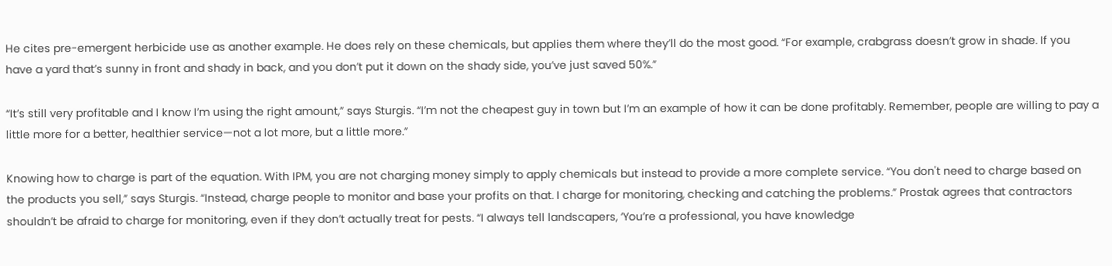He cites pre-emergent herbicide use as another example. He does rely on these chemicals, but applies them where they’ll do the most good. “For example, crabgrass doesn’t grow in shade. If you have a yard that’s sunny in front and shady in back, and you don’t put it down on the shady side, you’ve just saved 50%.”

“It’s still very profitable and I know I’m using the right amount,” says Sturgis. “I’m not the cheapest guy in town but I’m an example of how it can be done profitably. Remember, people are willing to pay a little more for a better, healthier service—not a lot more, but a little more.”

Knowing how to charge is part of the equation. With IPM, you are not charging money simply to apply chemicals but instead to provide a more complete service. “You don't need to charge based on the products you sell,” says Sturgis. “Instead, charge people to monitor and base your profits on that. I charge for monitoring, checking and catching the problems.” Prostak agrees that contractors shouldn’t be afraid to charge for monitoring, even if they don’t actually treat for pests. “I always tell landscapers, ‘You’re a professional, you have knowledge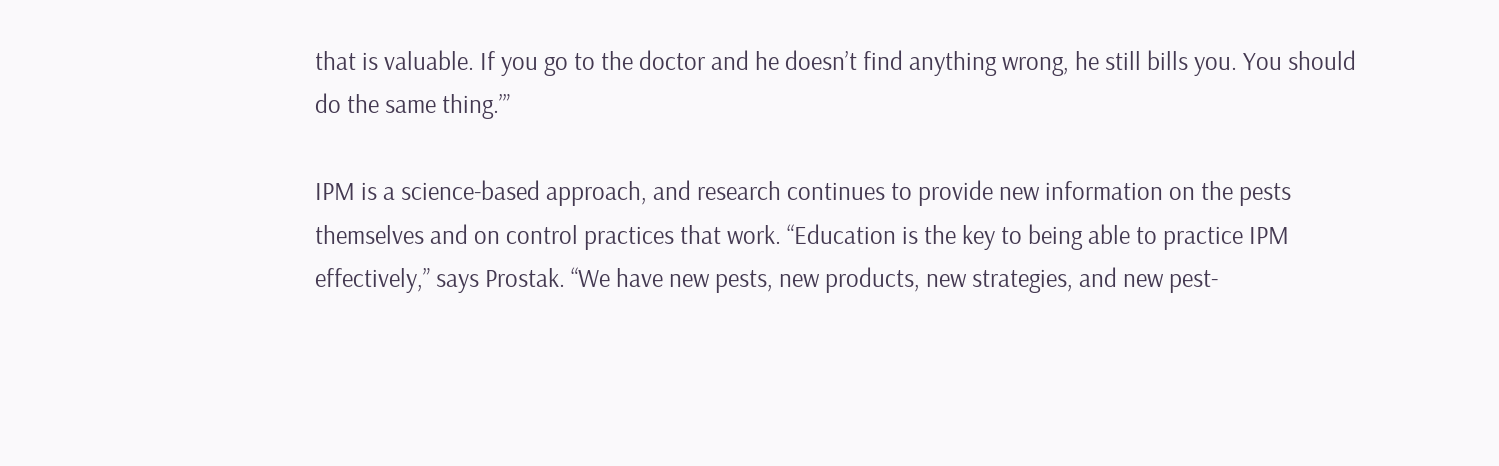that is valuable. If you go to the doctor and he doesn’t find anything wrong, he still bills you. You should do the same thing.’”

IPM is a science-based approach, and research continues to provide new information on the pests themselves and on control practices that work. “Education is the key to being able to practice IPM effectively,” says Prostak. “We have new pests, new products, new strategies, and new pest-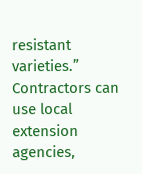resistant varieties.” Contractors can use local extension agencies,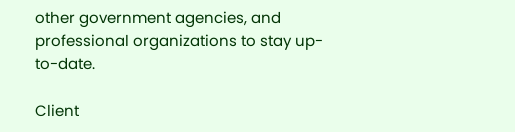other government agencies, and professional organizations to stay up-to-date.

Client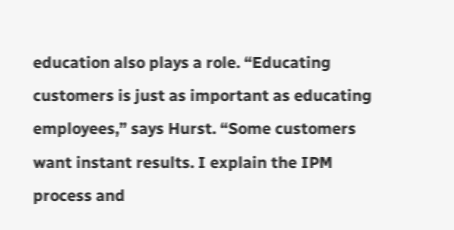education also plays a role. “Educating customers is just as important as educating employees,” says Hurst. “Some customers want instant results. I explain the IPM process and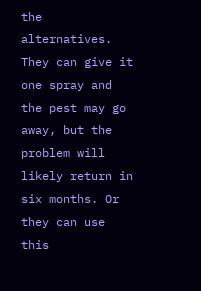the alternatives. They can give it one spray and the pest may go away, but the problem will likely return in six months. Or they can use this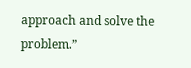approach and solve the problem.”